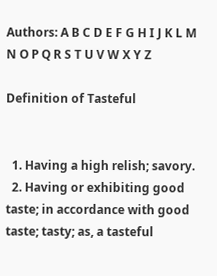Authors: A B C D E F G H I J K L M N O P Q R S T U V W X Y Z

Definition of Tasteful


  1. Having a high relish; savory.
  2. Having or exhibiting good taste; in accordance with good taste; tasty; as, a tasteful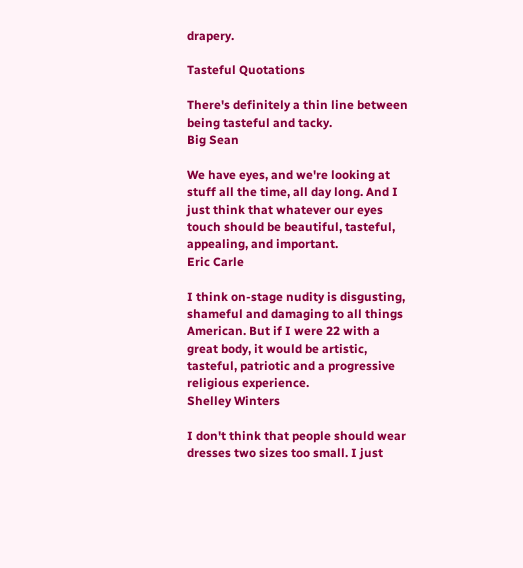drapery.

Tasteful Quotations

There's definitely a thin line between being tasteful and tacky.
Big Sean

We have eyes, and we're looking at stuff all the time, all day long. And I just think that whatever our eyes touch should be beautiful, tasteful, appealing, and important.
Eric Carle

I think on-stage nudity is disgusting, shameful and damaging to all things American. But if I were 22 with a great body, it would be artistic, tasteful, patriotic and a progressive religious experience.
Shelley Winters

I don't think that people should wear dresses two sizes too small. I just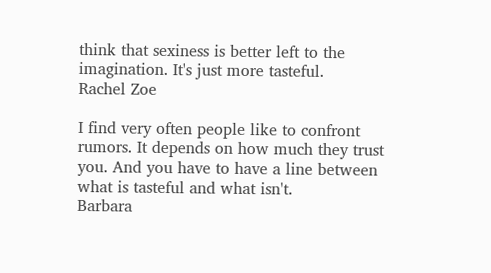think that sexiness is better left to the imagination. It's just more tasteful.
Rachel Zoe

I find very often people like to confront rumors. It depends on how much they trust you. And you have to have a line between what is tasteful and what isn't.
Barbara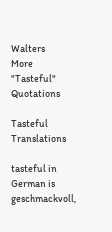Walters
More "Tasteful" Quotations

Tasteful Translations

tasteful in German is geschmackvoll,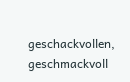geschackvollen, geschmackvoll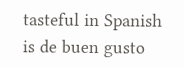tasteful in Spanish is de buen gusto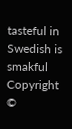tasteful in Swedish is smakful
Copyright ©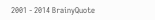2001 - 2014 BrainyQuote